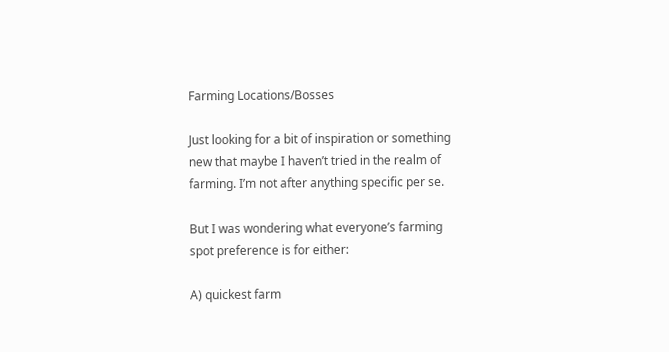Farming Locations/Bosses

Just looking for a bit of inspiration or something new that maybe I haven’t tried in the realm of farming. I’m not after anything specific per se.

But I was wondering what everyone’s farming spot preference is for either:

A) quickest farm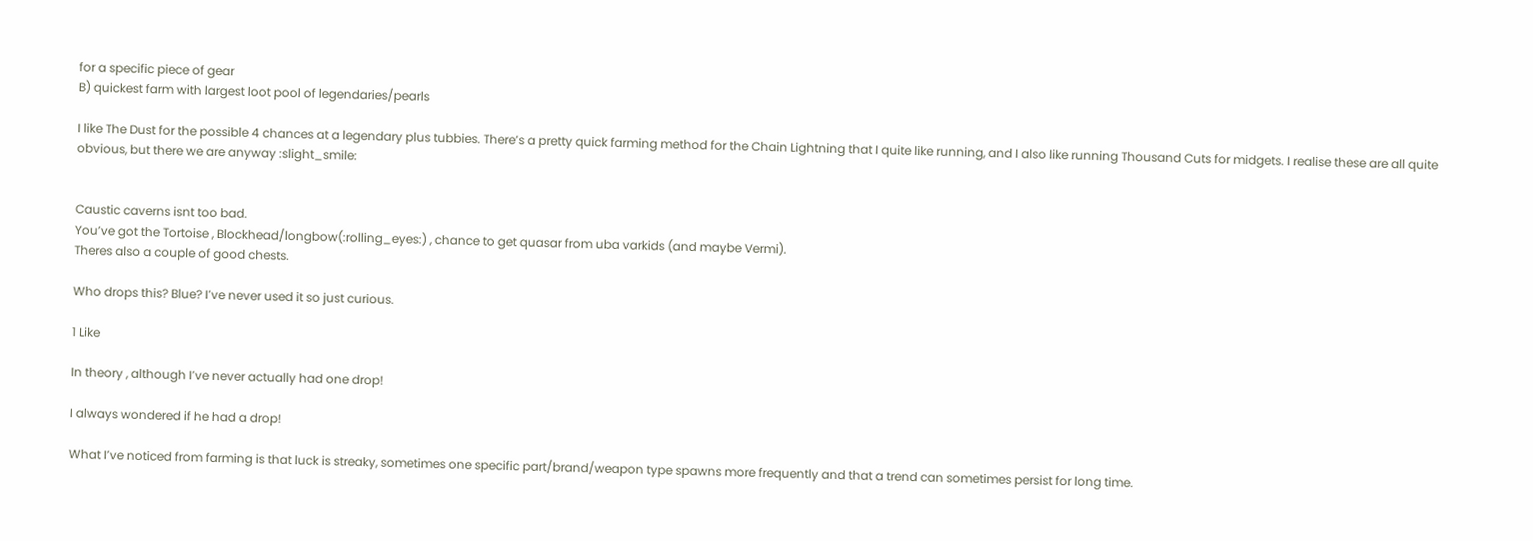for a specific piece of gear
B) quickest farm with largest loot pool of legendaries/pearls

I like The Dust for the possible 4 chances at a legendary plus tubbies. There’s a pretty quick farming method for the Chain Lightning that I quite like running, and I also like running Thousand Cuts for midgets. I realise these are all quite obvious, but there we are anyway :slight_smile:


Caustic caverns isnt too bad.
You’ve got the Tortoise , Blockhead/longbow(:rolling_eyes:) , chance to get quasar from uba varkids (and maybe Vermi).
Theres also a couple of good chests.

Who drops this? Blue? I’ve never used it so just curious.

1 Like

In theory , although I’ve never actually had one drop!

I always wondered if he had a drop!

What I’ve noticed from farming is that luck is streaky, sometimes one specific part/brand/weapon type spawns more frequently and that a trend can sometimes persist for long time.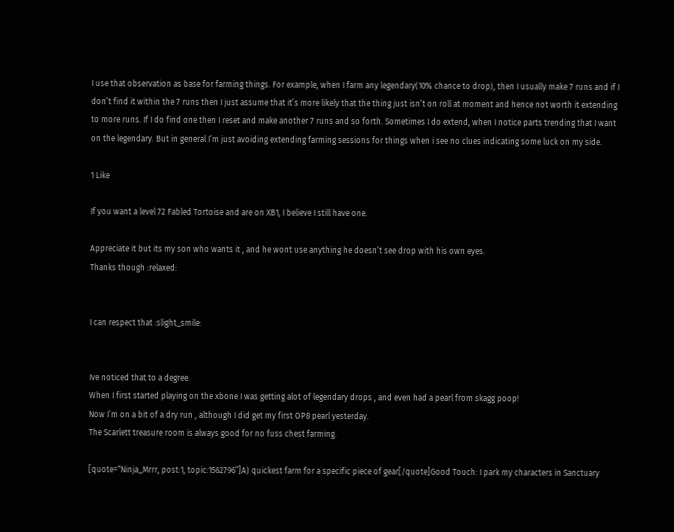I use that observation as base for farming things. For example, when I farm any legendary(10% chance to drop), then I usually make 7 runs and if I don’t find it within the 7 runs then I just assume that it’s more likely that the thing just isn’t on roll at moment and hence not worth it extending to more runs. If I do find one then I reset and make another 7 runs and so forth. Sometimes I do extend, when I notice parts trending that I want on the legendary. But in general I’m just avoiding extending farming sessions for things when i see no clues indicating some luck on my side.

1 Like

If you want a level 72 Fabled Tortoise and are on XB1, I believe I still have one.

Appreciate it but its my son who wants it , and he wont use anything he doesn’t see drop with his own eyes.
Thanks though :relaxed:


I can respect that :slight_smile:


Ive noticed that to a degree.
When I first started playing on the xbone I was getting alot of legendary drops , and even had a pearl from skagg poop!
Now I’m on a bit of a dry run , although I did get my first OP8 pearl yesterday.
The Scarlett treasure room is always good for no fuss chest farming.

[quote=“Ninja_Mrrr, post:1, topic:1562796”]A) quickest farm for a specific piece of gear[/quote]Good Touch: I park my characters in Sanctuary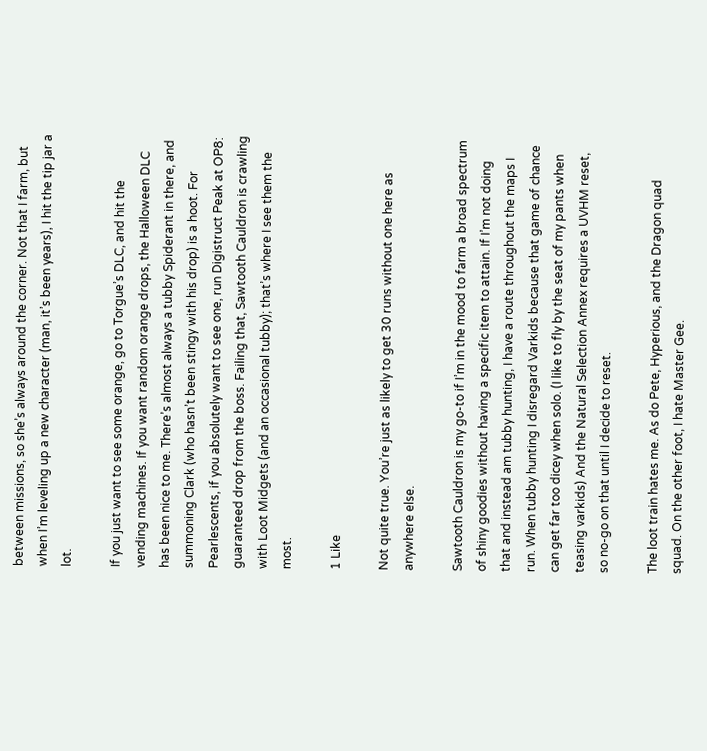between missions, so she’s always around the corner. Not that I farm, but when I’m leveling up a new character (man, it’s been years), I hit the tip jar a lot.

If you just want to see some orange, go to Torgue’s DLC, and hit the vending machines. If you want random orange drops, the Halloween DLC has been nice to me. There’s almost always a tubby Spiderant in there, and summoning Clark (who hasn’t been stingy with his drop) is a hoot. For Pearlescents, if you absolutely want to see one, run Digistruct Peak at OP8: guaranteed drop from the boss. Failing that, Sawtooth Cauldron is crawling with Loot Midgets (and an occasional tubby); that’s where I see them the most.

1 Like

Not quite true. You’re just as likely to get 30 runs without one here as anywhere else.

Sawtooth Cauldron is my go-to if I’m in the mood to farm a broad spectrum of shiny goodies without having a specific item to attain. If I’m not doing that and instead am tubby hunting, I have a route throughout the maps I run. When tubby hunting I disregard Varkids because that game of chance can get far too dicey when solo. (I like to fly by the seat of my pants when teasing varkids) And the Natural Selection Annex requires a UVHM reset, so no-go on that until I decide to reset.

The loot train hates me. As do Pete, Hyperious, and the Dragon quad squad. On the other foot, I hate Master Gee.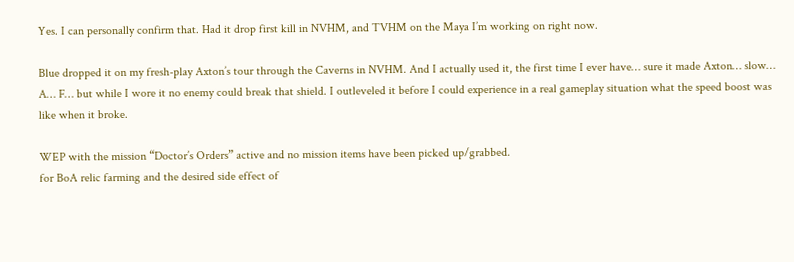Yes. I can personally confirm that. Had it drop first kill in NVHM, and TVHM on the Maya I’m working on right now.

Blue dropped it on my fresh-play Axton’s tour through the Caverns in NVHM. And I actually used it, the first time I ever have… sure it made Axton… slow… A… F… but while I wore it no enemy could break that shield. I outleveled it before I could experience in a real gameplay situation what the speed boost was like when it broke.

WEP with the mission “Doctor’s Orders” active and no mission items have been picked up/grabbed.
for BoA relic farming and the desired side effect of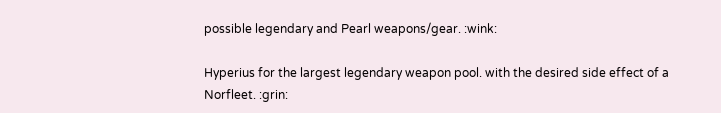possible legendary and Pearl weapons/gear. :wink:

Hyperius for the largest legendary weapon pool. with the desired side effect of a Norfleet. :grin: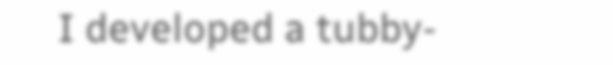I developed a tubby-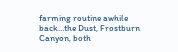farming routine awhile back…the Dust, Frostburn Canyon, both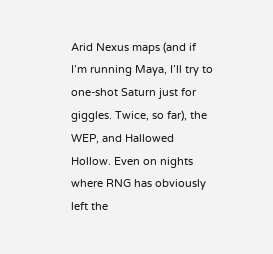Arid Nexus maps (and if I’m running Maya, I’ll try to one-shot Saturn just for giggles. Twice, so far), the WEP, and Hallowed Hollow. Even on nights where RNG has obviously left the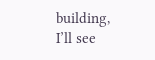building, I’ll see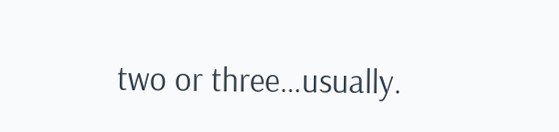two or three…usually.